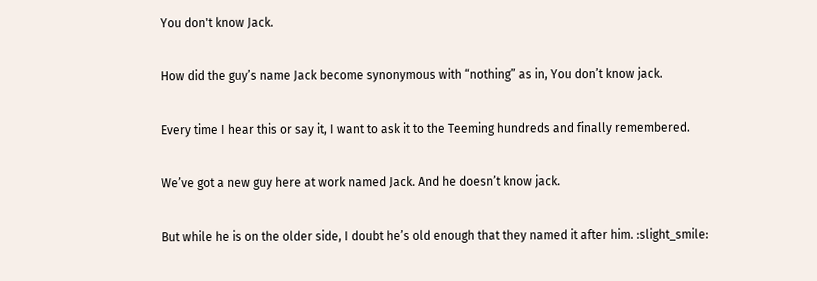You don't know Jack.

How did the guy’s name Jack become synonymous with “nothing” as in, You don’t know jack.

Every time I hear this or say it, I want to ask it to the Teeming hundreds and finally remembered.

We’ve got a new guy here at work named Jack. And he doesn’t know jack.

But while he is on the older side, I doubt he’s old enough that they named it after him. :slight_smile: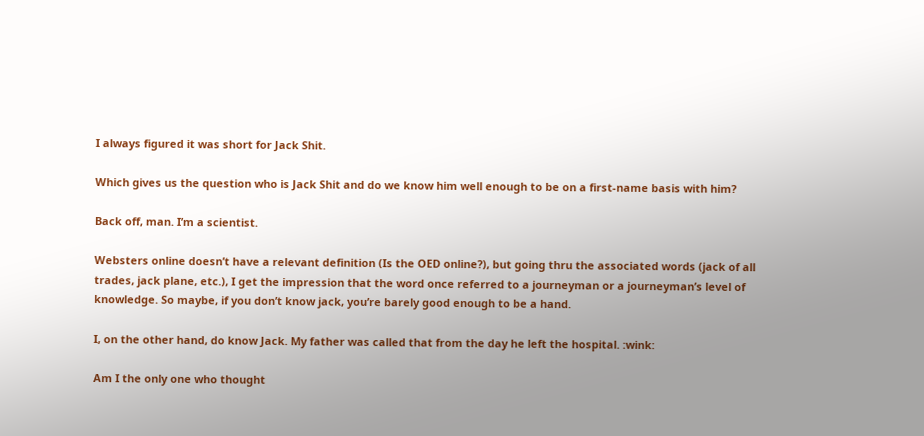I always figured it was short for Jack Shit.

Which gives us the question who is Jack Shit and do we know him well enough to be on a first-name basis with him?

Back off, man. I’m a scientist.

Websters online doesn’t have a relevant definition (Is the OED online?), but going thru the associated words (jack of all trades, jack plane, etc.), I get the impression that the word once referred to a journeyman or a journeyman’s level of knowledge. So maybe, if you don’t know jack, you’re barely good enough to be a hand.

I, on the other hand, do know Jack. My father was called that from the day he left the hospital. :wink:

Am I the only one who thought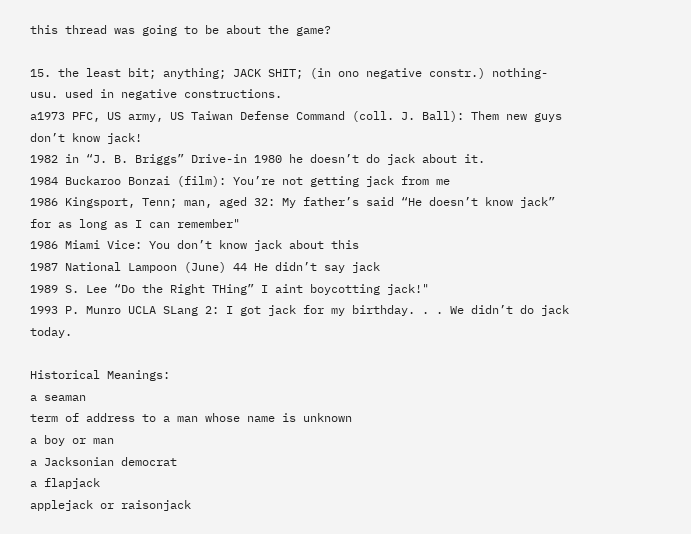this thread was going to be about the game?

15. the least bit; anything; JACK SHIT; (in ono negative constr.) nothing- usu. used in negative constructions.
a1973 PFC, US army, US Taiwan Defense Command (coll. J. Ball): Them new guys don’t know jack!
1982 in “J. B. Briggs” Drive-in 1980 he doesn’t do jack about it.
1984 Buckaroo Bonzai (film): You’re not getting jack from me
1986 Kingsport, Tenn; man, aged 32: My father’s said “He doesn’t know jack” for as long as I can remember"
1986 Miami Vice: You don’t know jack about this
1987 National Lampoon (June) 44 He didn’t say jack
1989 S. Lee “Do the Right THing” I aint boycotting jack!"
1993 P. Munro UCLA SLang 2: I got jack for my birthday. . . We didn’t do jack today.

Historical Meanings:
a seaman
term of address to a man whose name is unknown
a boy or man
a Jacksonian democrat
a flapjack
applejack or raisonjack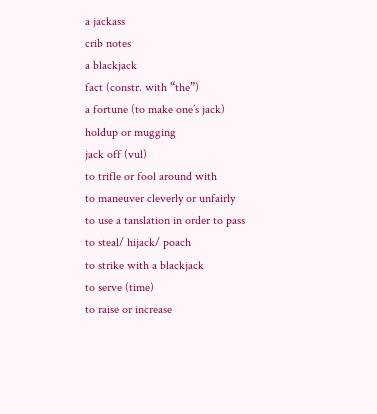a jackass
crib notes
a blackjack
fact (constr. with “the”)
a fortune (to make one’s jack)
holdup or mugging
jack off (vul)
to trifle or fool around with
to maneuver cleverly or unfairly
to use a tanslation in order to pass
to steal/ hijack/ poach
to strike with a blackjack
to serve (time)
to raise or increase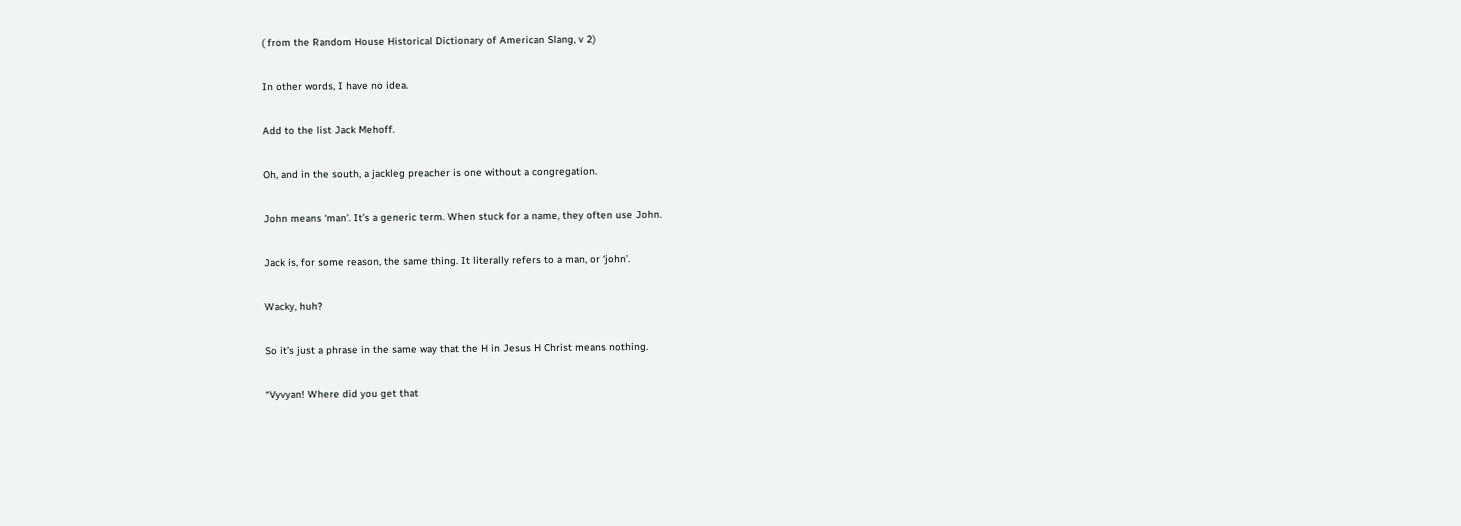( from the Random House Historical Dictionary of American Slang, v 2)

In other words, I have no idea.

Add to the list Jack Mehoff.

Oh, and in the south, a jackleg preacher is one without a congregation.

John means ‘man’. It’s a generic term. When stuck for a name, they often use John.

Jack is, for some reason, the same thing. It literally refers to a man, or ‘john’.

Wacky, huh?

So it’s just a phrase in the same way that the H in Jesus H Christ means nothing.

“Vyvyan! Where did you get that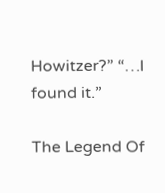Howitzer?” “…I found it.”

The Legend Of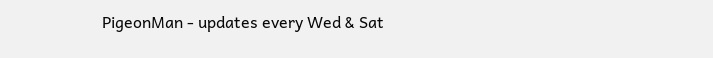PigeonMan - updates every Wed & Sat